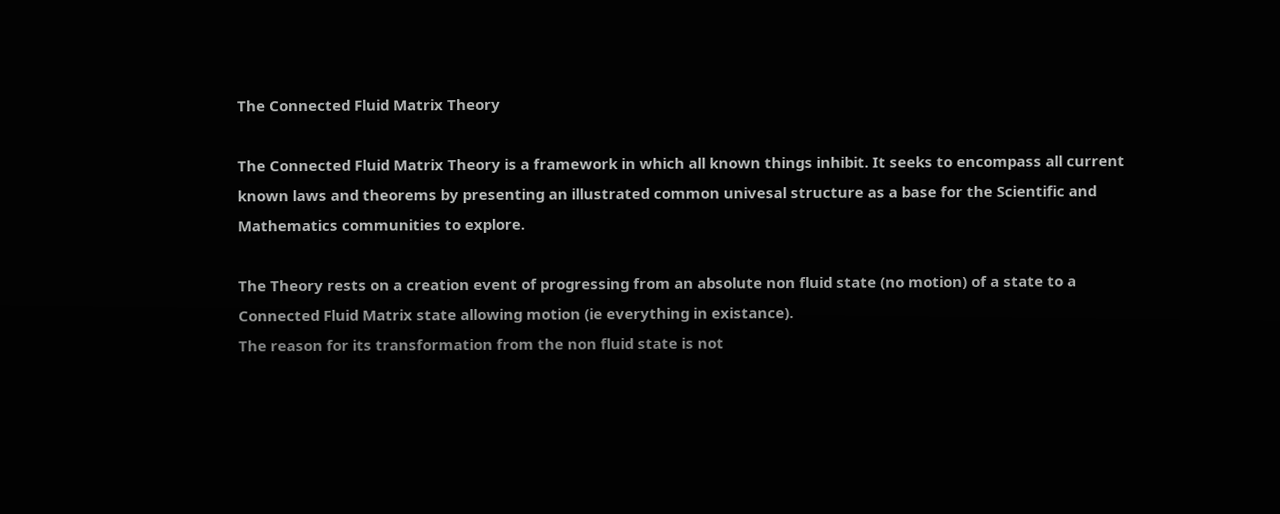The Connected Fluid Matrix Theory

The Connected Fluid Matrix Theory is a framework in which all known things inhibit. It seeks to encompass all current known laws and theorems by presenting an illustrated common univesal structure as a base for the Scientific and Mathematics communities to explore.

The Theory rests on a creation event of progressing from an absolute non fluid state (no motion) of a state to a Connected Fluid Matrix state allowing motion (ie everything in existance).
The reason for its transformation from the non fluid state is not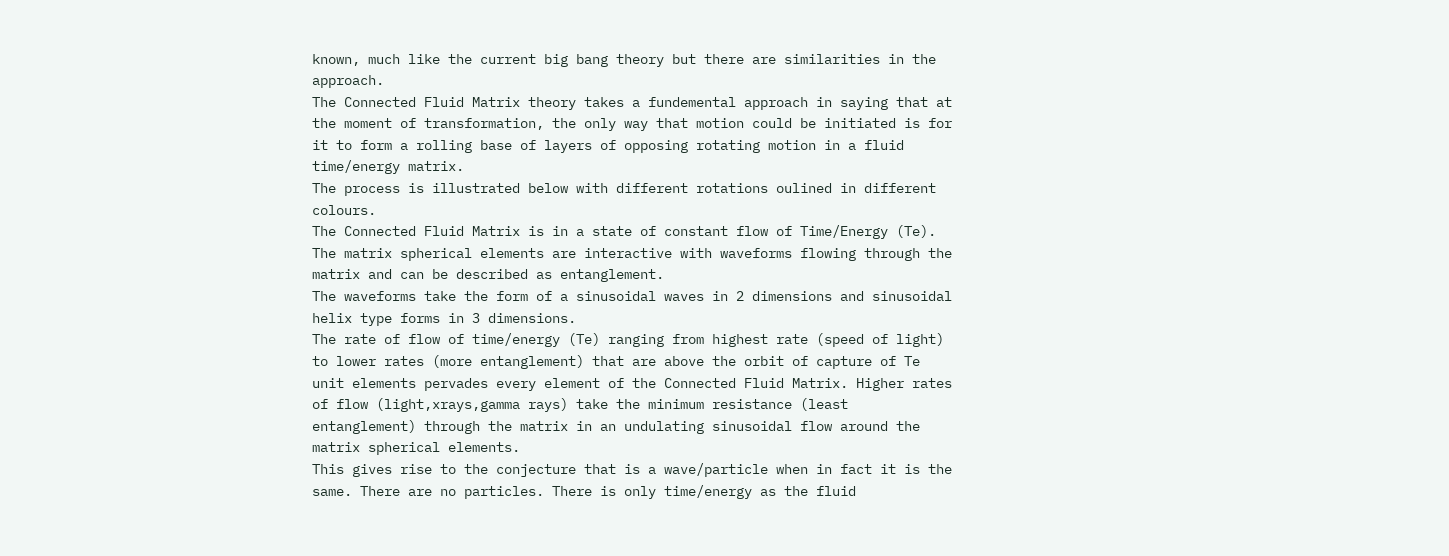known, much like the current big bang theory but there are similarities in the approach.
The Connected Fluid Matrix theory takes a fundemental approach in saying that at the moment of transformation, the only way that motion could be initiated is for it to form a rolling base of layers of opposing rotating motion in a fluid time/energy matrix.
The process is illustrated below with different rotations oulined in different colours.
The Connected Fluid Matrix is in a state of constant flow of Time/Energy (Te). The matrix spherical elements are interactive with waveforms flowing through the matrix and can be described as entanglement.
The waveforms take the form of a sinusoidal waves in 2 dimensions and sinusoidal helix type forms in 3 dimensions.
The rate of flow of time/energy (Te) ranging from highest rate (speed of light) to lower rates (more entanglement) that are above the orbit of capture of Te unit elements pervades every element of the Connected Fluid Matrix. Higher rates of flow (light,xrays,gamma rays) take the minimum resistance (least entanglement) through the matrix in an undulating sinusoidal flow around the matrix spherical elements.
This gives rise to the conjecture that is a wave/particle when in fact it is the same. There are no particles. There is only time/energy as the fluid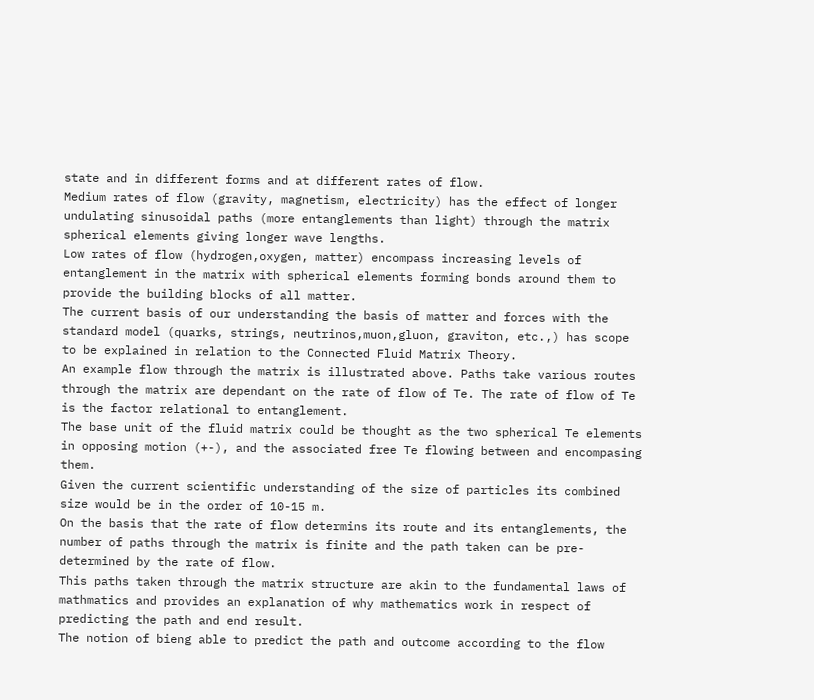state and in different forms and at different rates of flow.
Medium rates of flow (gravity, magnetism, electricity) has the effect of longer undulating sinusoidal paths (more entanglements than light) through the matrix spherical elements giving longer wave lengths.
Low rates of flow (hydrogen,oxygen, matter) encompass increasing levels of entanglement in the matrix with spherical elements forming bonds around them to provide the building blocks of all matter.
The current basis of our understanding the basis of matter and forces with the standard model (quarks, strings, neutrinos,muon,gluon, graviton, etc.,) has scope to be explained in relation to the Connected Fluid Matrix Theory.
An example flow through the matrix is illustrated above. Paths take various routes through the matrix are dependant on the rate of flow of Te. The rate of flow of Te is the factor relational to entanglement.
The base unit of the fluid matrix could be thought as the two spherical Te elements in opposing motion (+-), and the associated free Te flowing between and encompasing them.
Given the current scientific understanding of the size of particles its combined size would be in the order of 10-15 m.
On the basis that the rate of flow determins its route and its entanglements, the number of paths through the matrix is finite and the path taken can be pre-determined by the rate of flow.
This paths taken through the matrix structure are akin to the fundamental laws of mathmatics and provides an explanation of why mathematics work in respect of predicting the path and end result.
The notion of bieng able to predict the path and outcome according to the flow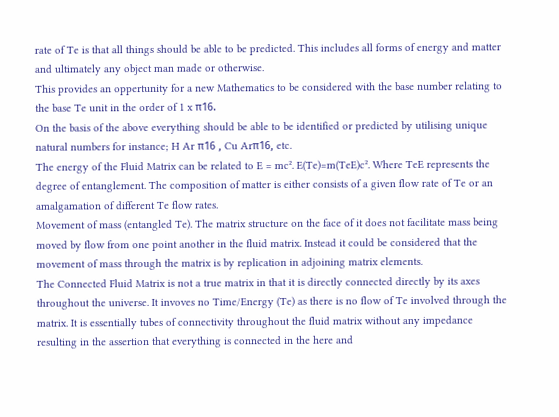rate of Te is that all things should be able to be predicted. This includes all forms of energy and matter and ultimately any object man made or otherwise.
This provides an oppertunity for a new Mathematics to be considered with the base number relating to the base Te unit in the order of 1 x π16.
On the basis of the above everything should be able to be identified or predicted by utilising unique natural numbers for instance; H Ar π16 , Cu Arπ16, etc.
The energy of the Fluid Matrix can be related to E = mc². E(Te)=m(TeE)c². Where TeE represents the degree of entanglement. The composition of matter is either consists of a given flow rate of Te or an amalgamation of different Te flow rates.
Movement of mass (entangled Te). The matrix structure on the face of it does not facilitate mass being moved by flow from one point another in the fluid matrix. Instead it could be considered that the movement of mass through the matrix is by replication in adjoining matrix elements.
The Connected Fluid Matrix is not a true matrix in that it is directly connected directly by its axes throughout the universe. It invoves no Time/Energy (Te) as there is no flow of Te involved through the matrix. It is essentially tubes of connectivity throughout the fluid matrix without any impedance resulting in the assertion that everything is connected in the here and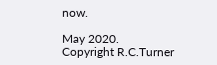now.

May 2020.
Copyright R.C.Turner